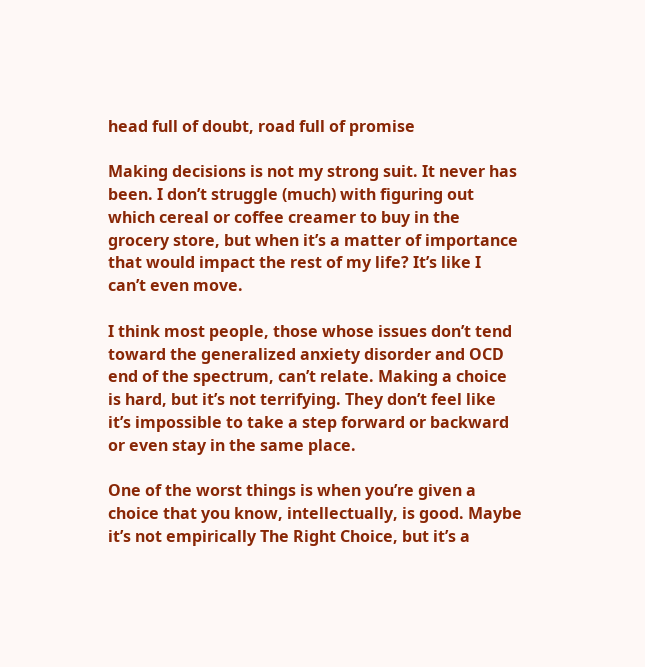head full of doubt, road full of promise

Making decisions is not my strong suit. It never has been. I don’t struggle (much) with figuring out which cereal or coffee creamer to buy in the grocery store, but when it’s a matter of importance that would impact the rest of my life? It’s like I can’t even move.

I think most people, those whose issues don’t tend toward the generalized anxiety disorder and OCD end of the spectrum, can’t relate. Making a choice is hard, but it’s not terrifying. They don’t feel like it’s impossible to take a step forward or backward or even stay in the same place.

One of the worst things is when you’re given a choice that you know, intellectually, is good. Maybe it’s not empirically The Right Choice, but it’s a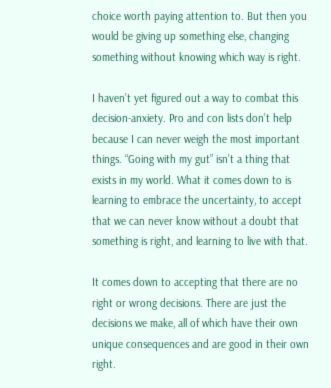choice worth paying attention to. But then you would be giving up something else, changing something without knowing which way is right.

I haven’t yet figured out a way to combat this decision-anxiety. Pro and con lists don’t help because I can never weigh the most important things. “Going with my gut” isn’t a thing that exists in my world. What it comes down to is learning to embrace the uncertainty, to accept that we can never know without a doubt that something is right, and learning to live with that.

It comes down to accepting that there are no right or wrong decisions. There are just the decisions we make, all of which have their own unique consequences and are good in their own right.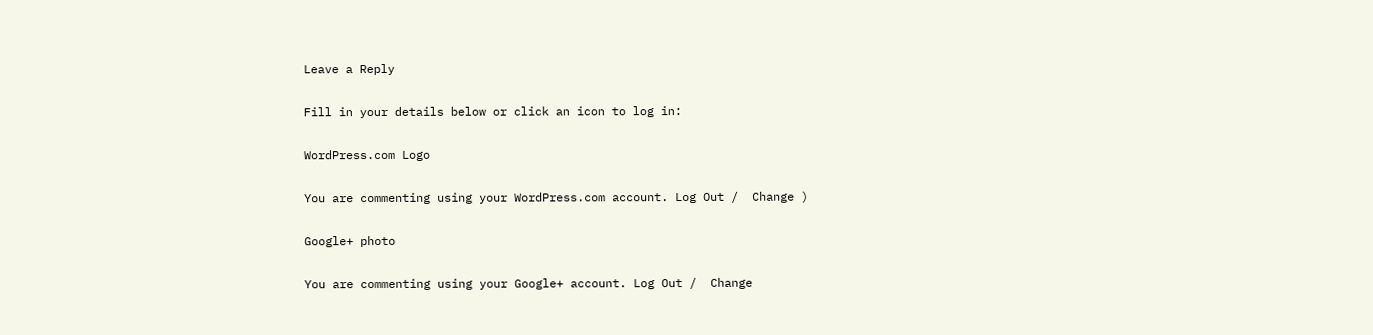Leave a Reply

Fill in your details below or click an icon to log in:

WordPress.com Logo

You are commenting using your WordPress.com account. Log Out /  Change )

Google+ photo

You are commenting using your Google+ account. Log Out /  Change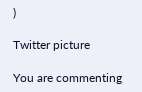)

Twitter picture

You are commenting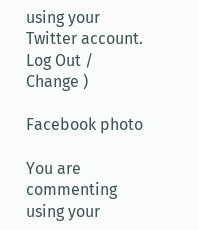using your Twitter account. Log Out /  Change )

Facebook photo

You are commenting using your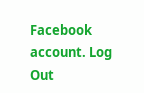Facebook account. Log Out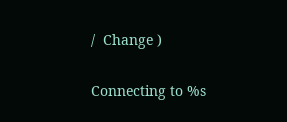/  Change )


Connecting to %s